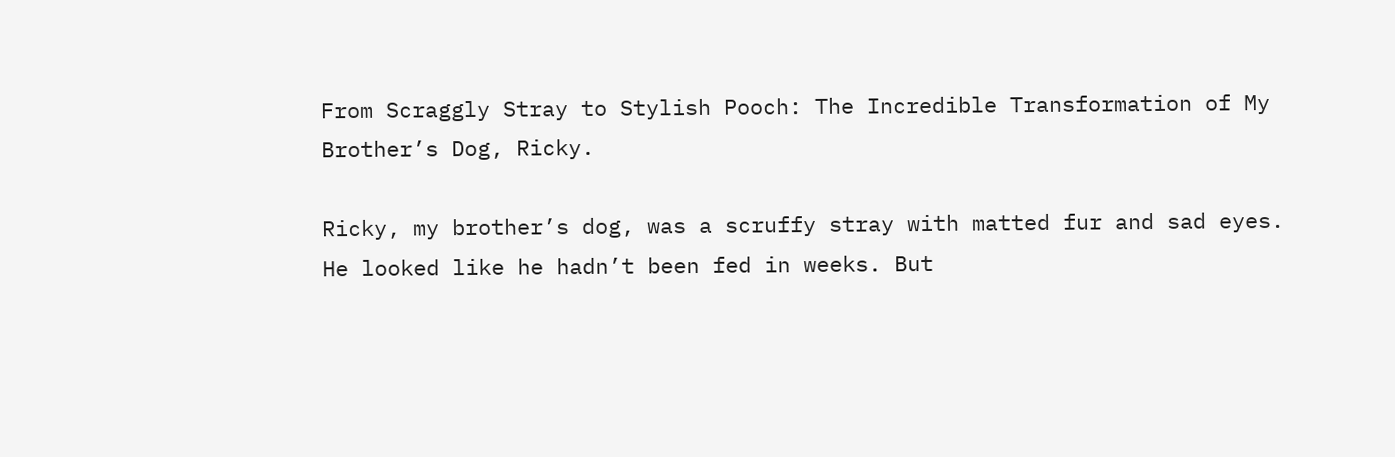From Scraggly Stray to Stylish Pooch: The Incredible Transformation of My Brother’s Dog, Ricky.

Ricky, my brother’s dog, was a scruffy stray with matted fur and sad eyes. He looked like he hadn’t been fed in weeks. But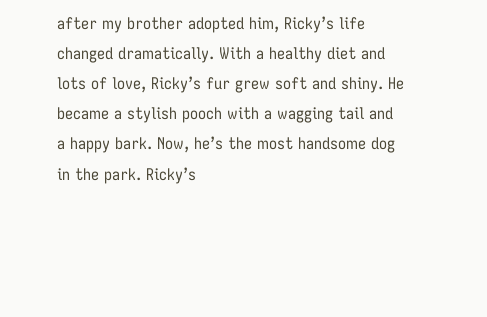after my brother adopted him, Ricky’s life changed dramatically. With a healthy diet and lots of love, Ricky’s fur grew soft and shiny. He became a stylish pooch with a wagging tail and a happy bark. Now, he’s the most handsome dog in the park. Ricky’s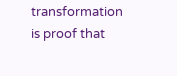transformation is proof that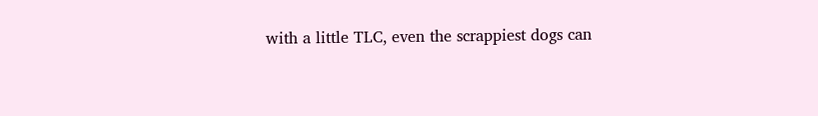with a little TLC, even the scrappiest dogs can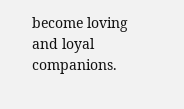become loving and loyal companions.